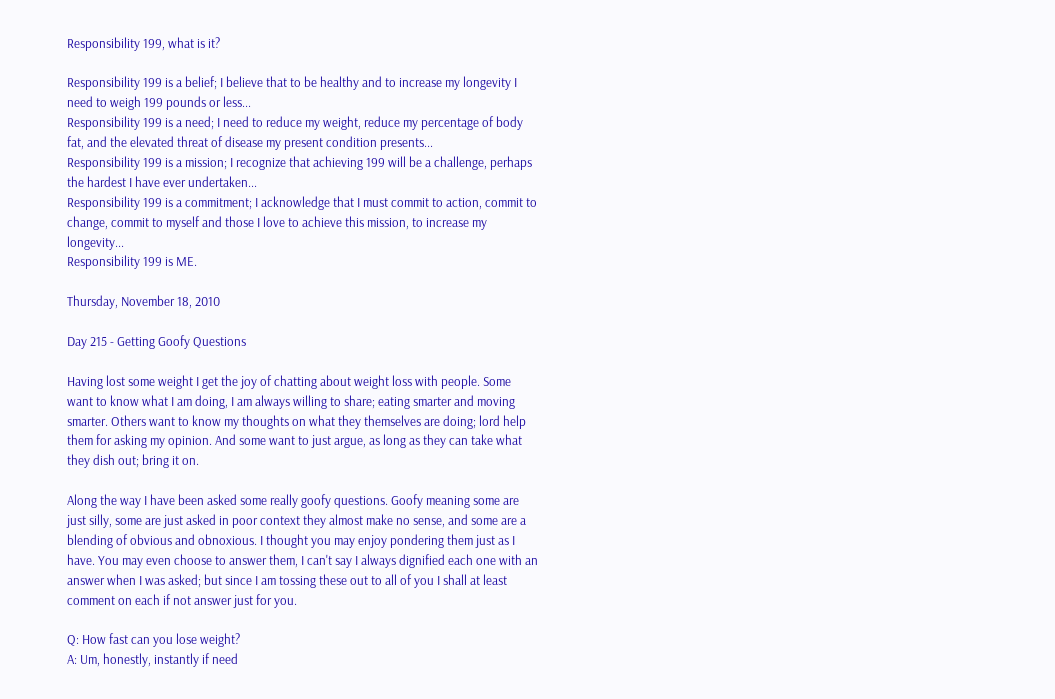Responsibility 199, what is it?

Responsibility 199 is a belief; I believe that to be healthy and to increase my longevity I need to weigh 199 pounds or less...
Responsibility 199 is a need; I need to reduce my weight, reduce my percentage of body fat, and the elevated threat of disease my present condition presents...
Responsibility 199 is a mission; I recognize that achieving 199 will be a challenge, perhaps the hardest I have ever undertaken...
Responsibility 199 is a commitment; I acknowledge that I must commit to action, commit to change, commit to myself and those I love to achieve this mission, to increase my longevity...
Responsibility 199 is ME.

Thursday, November 18, 2010

Day 215 - Getting Goofy Questions

Having lost some weight I get the joy of chatting about weight loss with people. Some want to know what I am doing, I am always willing to share; eating smarter and moving smarter. Others want to know my thoughts on what they themselves are doing; lord help them for asking my opinion. And some want to just argue, as long as they can take what they dish out; bring it on.

Along the way I have been asked some really goofy questions. Goofy meaning some are just silly, some are just asked in poor context they almost make no sense, and some are a blending of obvious and obnoxious. I thought you may enjoy pondering them just as I have. You may even choose to answer them, I can't say I always dignified each one with an answer when I was asked; but since I am tossing these out to all of you I shall at least comment on each if not answer just for you.

Q: How fast can you lose weight?
A: Um, honestly, instantly if need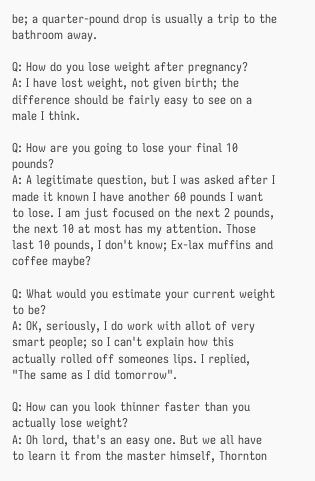be; a quarter-pound drop is usually a trip to the bathroom away.

Q: How do you lose weight after pregnancy?
A: I have lost weight, not given birth; the difference should be fairly easy to see on a male I think.

Q: How are you going to lose your final 10 pounds?
A: A legitimate question, but I was asked after I made it known I have another 60 pounds I want to lose. I am just focused on the next 2 pounds, the next 10 at most has my attention. Those last 10 pounds, I don't know; Ex-lax muffins and coffee maybe?

Q: What would you estimate your current weight to be?
A: OK, seriously, I do work with allot of very smart people; so I can't explain how this actually rolled off someones lips. I replied, "The same as I did tomorrow".

Q: How can you look thinner faster than you actually lose weight?
A: Oh lord, that's an easy one. But we all have to learn it from the master himself, Thornton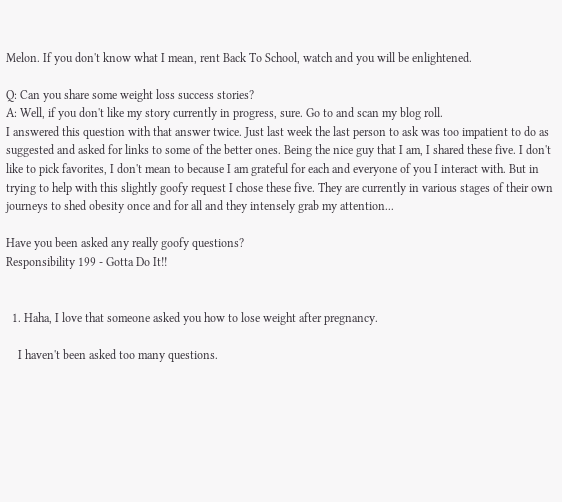Melon. If you don't know what I mean, rent Back To School, watch and you will be enlightened.

Q: Can you share some weight loss success stories?
A: Well, if you don't like my story currently in progress, sure. Go to and scan my blog roll.
I answered this question with that answer twice. Just last week the last person to ask was too impatient to do as suggested and asked for links to some of the better ones. Being the nice guy that I am, I shared these five. I don't like to pick favorites, I don't mean to because I am grateful for each and everyone of you I interact with. But in trying to help with this slightly goofy request I chose these five. They are currently in various stages of their own journeys to shed obesity once and for all and they intensely grab my attention...

Have you been asked any really goofy questions?
Responsibility 199 - Gotta Do It!!


  1. Haha, I love that someone asked you how to lose weight after pregnancy.

    I haven't been asked too many questions.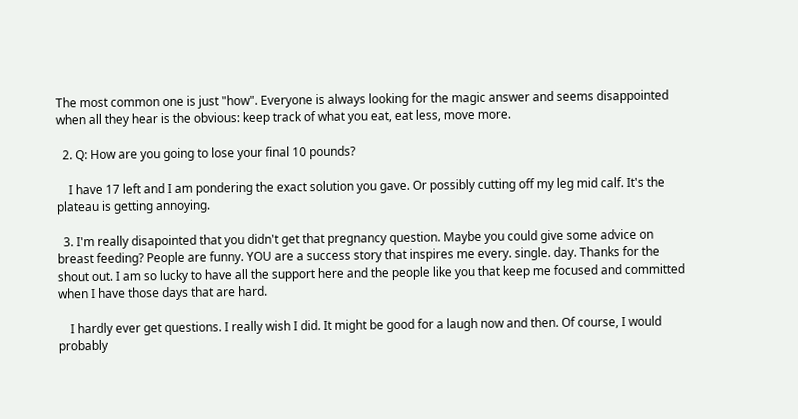The most common one is just "how". Everyone is always looking for the magic answer and seems disappointed when all they hear is the obvious: keep track of what you eat, eat less, move more.

  2. Q: How are you going to lose your final 10 pounds?

    I have 17 left and I am pondering the exact solution you gave. Or possibly cutting off my leg mid calf. It's the plateau is getting annoying.

  3. I'm really disapointed that you didn't get that pregnancy question. Maybe you could give some advice on breast feeding? People are funny. YOU are a success story that inspires me every. single. day. Thanks for the shout out. I am so lucky to have all the support here and the people like you that keep me focused and committed when I have those days that are hard.

    I hardly ever get questions. I really wish I did. It might be good for a laugh now and then. Of course, I would probably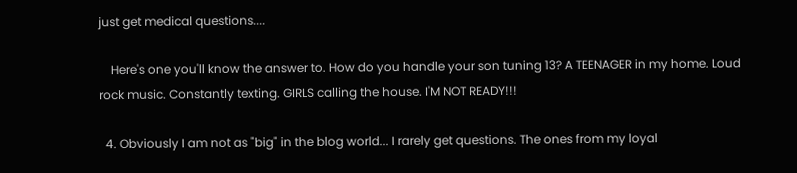just get medical questions....

    Here's one you'll know the answer to. How do you handle your son tuning 13? A TEENAGER in my home. Loud rock music. Constantly texting. GIRLS calling the house. I'M NOT READY!!!

  4. Obviously I am not as "big" in the blog world... I rarely get questions. The ones from my loyal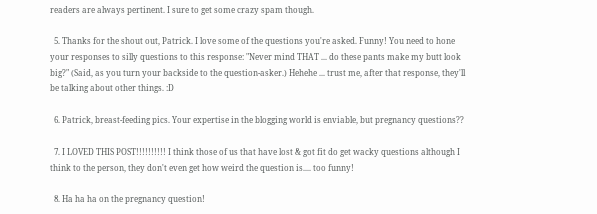readers are always pertinent. I sure to get some crazy spam though.

  5. Thanks for the shout out, Patrick. I love some of the questions you're asked. Funny! You need to hone your responses to silly questions to this response: "Never mind THAT ... do these pants make my butt look big?" (Said, as you turn your backside to the question-asker.) Hehehe ... trust me, after that response, they'll be talking about other things. :D

  6. Patrick, breast-feeding pics. Your expertise in the blogging world is enviable, but pregnancy questions??

  7. I LOVED THIS POST!!!!!!!!!! I think those of us that have lost & got fit do get wacky questions although I think to the person, they don't even get how weird the question is.... too funny!

  8. Ha ha ha on the pregnancy question!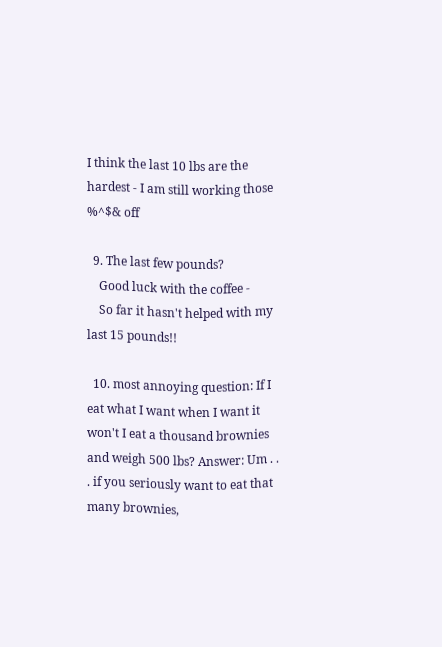I think the last 10 lbs are the hardest - I am still working those %^$& off

  9. The last few pounds?
    Good luck with the coffee -
    So far it hasn't helped with my last 15 pounds!!

  10. most annoying question: If I eat what I want when I want it won't I eat a thousand brownies and weigh 500 lbs? Answer: Um . . . if you seriously want to eat that many brownies,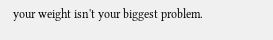your weight isn't your biggest problem.